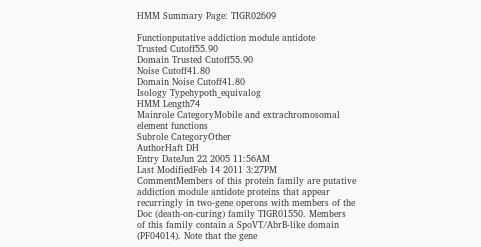HMM Summary Page: TIGR02609

Functionputative addiction module antidote
Trusted Cutoff55.90
Domain Trusted Cutoff55.90
Noise Cutoff41.80
Domain Noise Cutoff41.80
Isology Typehypoth_equivalog
HMM Length74
Mainrole CategoryMobile and extrachromosomal element functions
Subrole CategoryOther
AuthorHaft DH
Entry DateJun 22 2005 11:56AM
Last ModifiedFeb 14 2011 3:27PM
CommentMembers of this protein family are putative addiction module antidote proteins that appear recurringly in two-gene operons with members of the Doc (death-on-curing) family TIGR01550. Members of this family contain a SpoVT/AbrB-like domain (PF04014). Note that the gene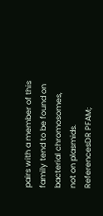pairs with a member of this family tend to be found on bacterial chromosomes, not on plasmids.
ReferencesDR PFAM;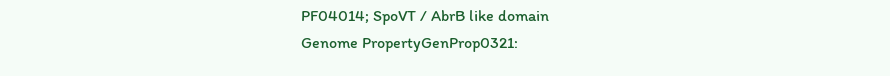PF04014; SpoVT / AbrB like domain
Genome PropertyGenProp0321: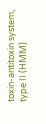toxin-antitoxin system, type II (HMM)